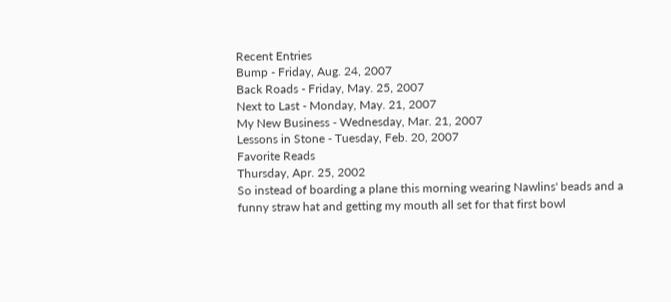Recent Entries
Bump - Friday, Aug. 24, 2007
Back Roads - Friday, May. 25, 2007
Next to Last - Monday, May. 21, 2007
My New Business - Wednesday, Mar. 21, 2007
Lessons in Stone - Tuesday, Feb. 20, 2007
Favorite Reads
Thursday, Apr. 25, 2002
So instead of boarding a plane this morning wearing Nawlins' beads and a funny straw hat and getting my mouth all set for that first bowl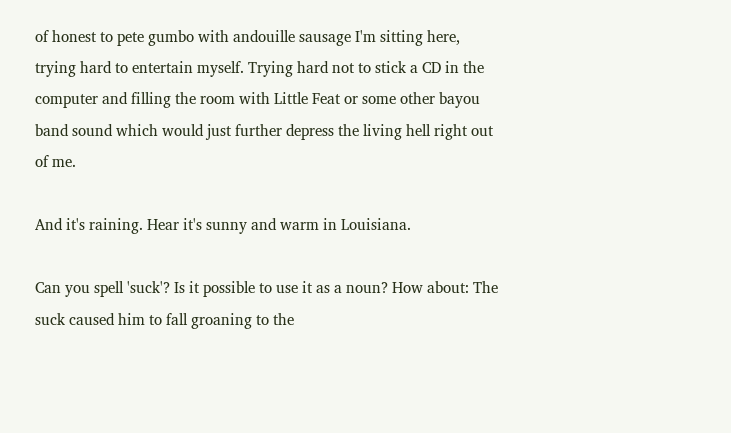of honest to pete gumbo with andouille sausage I'm sitting here, trying hard to entertain myself. Trying hard not to stick a CD in the computer and filling the room with Little Feat or some other bayou band sound which would just further depress the living hell right out of me.

And it's raining. Hear it's sunny and warm in Louisiana.

Can you spell 'suck'? Is it possible to use it as a noun? How about: The suck caused him to fall groaning to the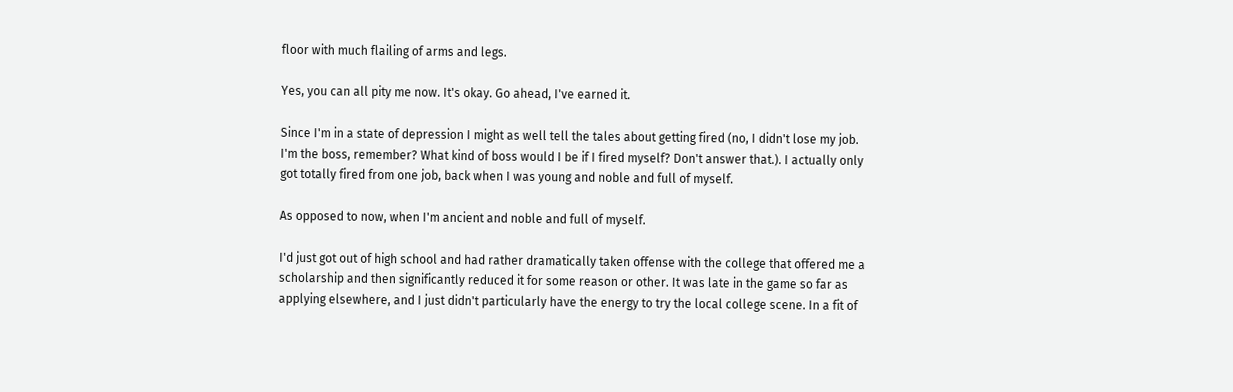floor with much flailing of arms and legs.

Yes, you can all pity me now. It's okay. Go ahead, I've earned it.

Since I'm in a state of depression I might as well tell the tales about getting fired (no, I didn't lose my job. I'm the boss, remember? What kind of boss would I be if I fired myself? Don't answer that.). I actually only got totally fired from one job, back when I was young and noble and full of myself.

As opposed to now, when I'm ancient and noble and full of myself.

I'd just got out of high school and had rather dramatically taken offense with the college that offered me a scholarship and then significantly reduced it for some reason or other. It was late in the game so far as applying elsewhere, and I just didn't particularly have the energy to try the local college scene. In a fit of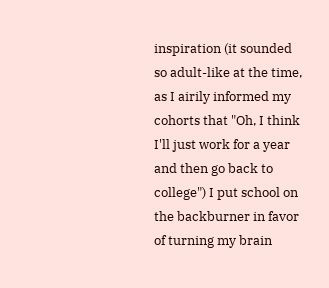inspiration (it sounded so adult-like at the time, as I airily informed my cohorts that "Oh, I think I'll just work for a year and then go back to college") I put school on the backburner in favor of turning my brain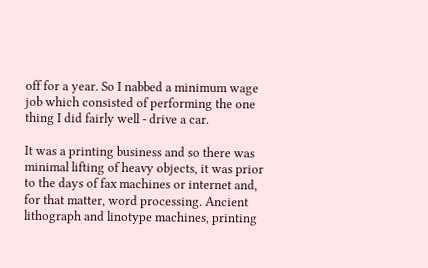off for a year. So I nabbed a minimum wage job which consisted of performing the one thing I did fairly well - drive a car.

It was a printing business and so there was minimal lifting of heavy objects, it was prior to the days of fax machines or internet and, for that matter, word processing. Ancient lithograph and linotype machines, printing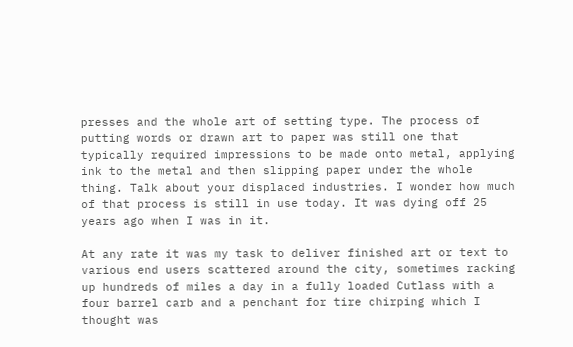presses and the whole art of setting type. The process of putting words or drawn art to paper was still one that typically required impressions to be made onto metal, applying ink to the metal and then slipping paper under the whole thing. Talk about your displaced industries. I wonder how much of that process is still in use today. It was dying off 25 years ago when I was in it.

At any rate it was my task to deliver finished art or text to various end users scattered around the city, sometimes racking up hundreds of miles a day in a fully loaded Cutlass with a four barrel carb and a penchant for tire chirping which I thought was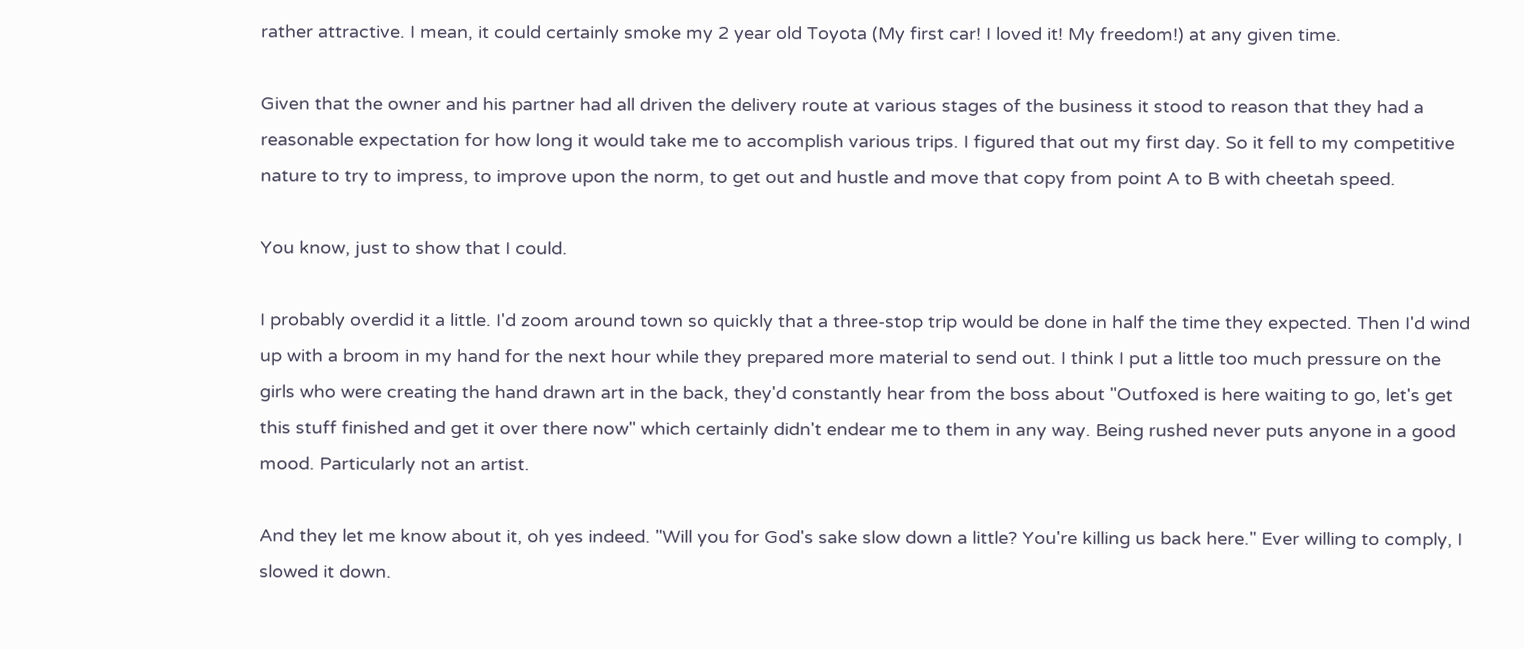rather attractive. I mean, it could certainly smoke my 2 year old Toyota (My first car! I loved it! My freedom!) at any given time.

Given that the owner and his partner had all driven the delivery route at various stages of the business it stood to reason that they had a reasonable expectation for how long it would take me to accomplish various trips. I figured that out my first day. So it fell to my competitive nature to try to impress, to improve upon the norm, to get out and hustle and move that copy from point A to B with cheetah speed.

You know, just to show that I could.

I probably overdid it a little. I'd zoom around town so quickly that a three-stop trip would be done in half the time they expected. Then I'd wind up with a broom in my hand for the next hour while they prepared more material to send out. I think I put a little too much pressure on the girls who were creating the hand drawn art in the back, they'd constantly hear from the boss about "Outfoxed is here waiting to go, let's get this stuff finished and get it over there now" which certainly didn't endear me to them in any way. Being rushed never puts anyone in a good mood. Particularly not an artist.

And they let me know about it, oh yes indeed. "Will you for God's sake slow down a little? You're killing us back here." Ever willing to comply, I slowed it down.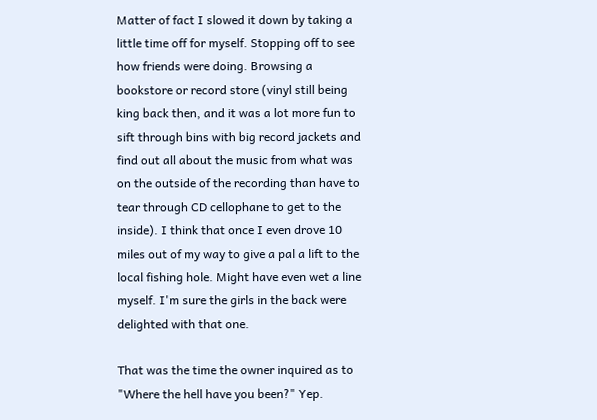Matter of fact I slowed it down by taking a little time off for myself. Stopping off to see how friends were doing. Browsing a bookstore or record store (vinyl still being king back then, and it was a lot more fun to sift through bins with big record jackets and find out all about the music from what was on the outside of the recording than have to tear through CD cellophane to get to the inside). I think that once I even drove 10 miles out of my way to give a pal a lift to the local fishing hole. Might have even wet a line myself. I'm sure the girls in the back were delighted with that one.

That was the time the owner inquired as to "Where the hell have you been?" Yep.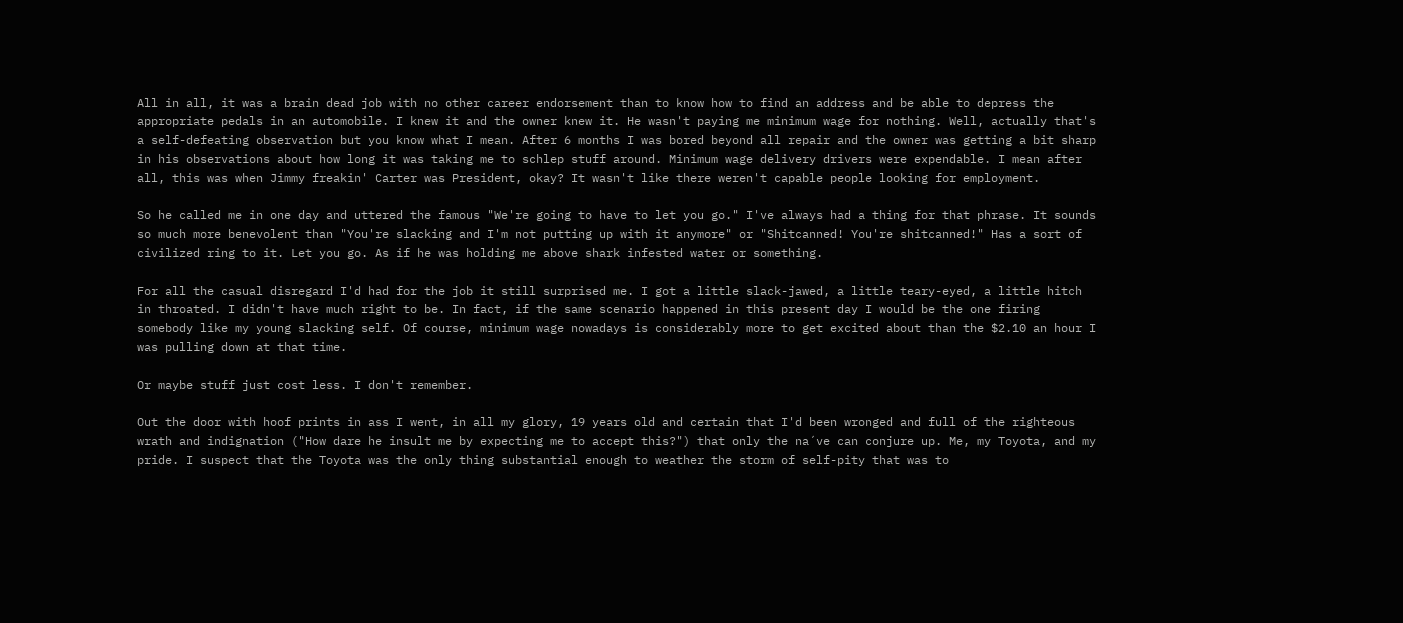All in all, it was a brain dead job with no other career endorsement than to know how to find an address and be able to depress the appropriate pedals in an automobile. I knew it and the owner knew it. He wasn't paying me minimum wage for nothing. Well, actually that's a self-defeating observation but you know what I mean. After 6 months I was bored beyond all repair and the owner was getting a bit sharp in his observations about how long it was taking me to schlep stuff around. Minimum wage delivery drivers were expendable. I mean after all, this was when Jimmy freakin' Carter was President, okay? It wasn't like there weren't capable people looking for employment.

So he called me in one day and uttered the famous "We're going to have to let you go." I've always had a thing for that phrase. It sounds so much more benevolent than "You're slacking and I'm not putting up with it anymore" or "Shitcanned! You're shitcanned!" Has a sort of civilized ring to it. Let you go. As if he was holding me above shark infested water or something.

For all the casual disregard I'd had for the job it still surprised me. I got a little slack-jawed, a little teary-eyed, a little hitch in throated. I didn't have much right to be. In fact, if the same scenario happened in this present day I would be the one firing somebody like my young slacking self. Of course, minimum wage nowadays is considerably more to get excited about than the $2.10 an hour I was pulling down at that time.

Or maybe stuff just cost less. I don't remember.

Out the door with hoof prints in ass I went, in all my glory, 19 years old and certain that I'd been wronged and full of the righteous wrath and indignation ("How dare he insult me by expecting me to accept this?") that only the na´ve can conjure up. Me, my Toyota, and my pride. I suspect that the Toyota was the only thing substantial enough to weather the storm of self-pity that was to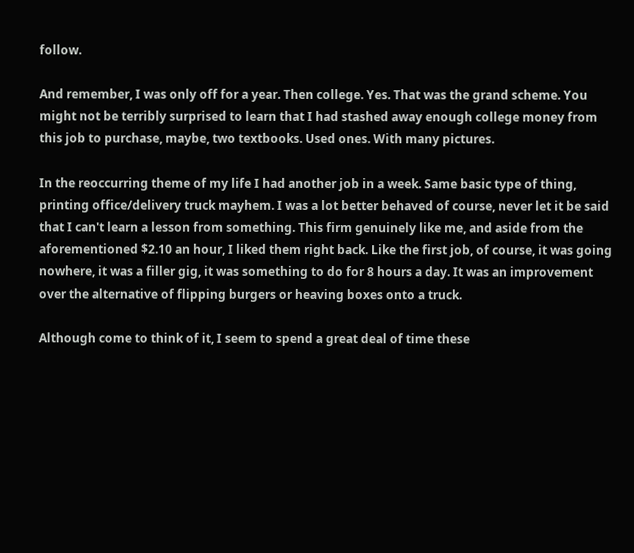follow.

And remember, I was only off for a year. Then college. Yes. That was the grand scheme. You might not be terribly surprised to learn that I had stashed away enough college money from this job to purchase, maybe, two textbooks. Used ones. With many pictures.

In the reoccurring theme of my life I had another job in a week. Same basic type of thing, printing office/delivery truck mayhem. I was a lot better behaved of course, never let it be said that I can't learn a lesson from something. This firm genuinely like me, and aside from the aforementioned $2.10 an hour, I liked them right back. Like the first job, of course, it was going nowhere, it was a filler gig, it was something to do for 8 hours a day. It was an improvement over the alternative of flipping burgers or heaving boxes onto a truck.

Although come to think of it, I seem to spend a great deal of time these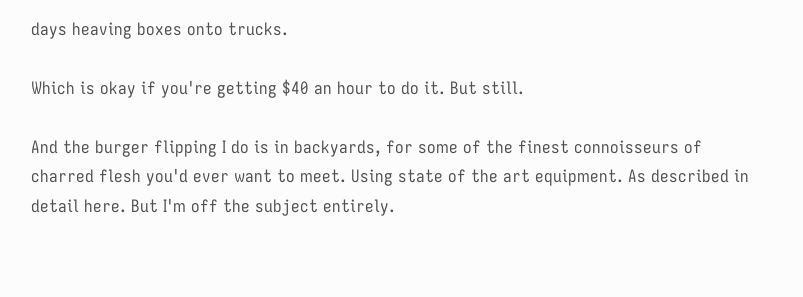days heaving boxes onto trucks.

Which is okay if you're getting $40 an hour to do it. But still.

And the burger flipping I do is in backyards, for some of the finest connoisseurs of charred flesh you'd ever want to meet. Using state of the art equipment. As described in detail here. But I'm off the subject entirely.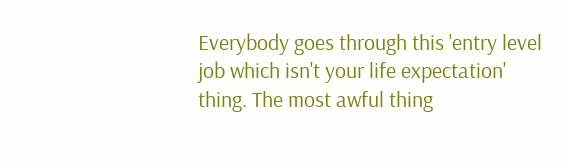Everybody goes through this 'entry level job which isn't your life expectation' thing. The most awful thing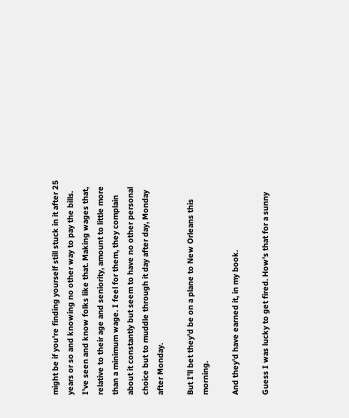might be if you're finding yourself still stuck in it after 25 years or so and knowing no other way to pay the bills. I've seen and know folks like that. Making wages that, relative to their age and seniority, amount to little more than a minimum wage. I feel for them, they complain about it constantly but seem to have no other personal choice but to muddle through it day after day, Monday after Monday.

But I'll bet they'd be on a plane to New Orleans this morning.

And they'd have earned it, in my book.

Guess I was lucky to get fired. How's that for a sunny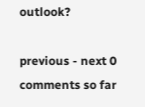outlook?

previous - next 0 comments so far